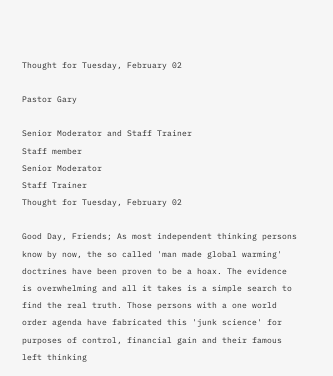Thought for Tuesday, February 02

Pastor Gary

Senior Moderator and Staff Trainer
Staff member
Senior Moderator
Staff Trainer
Thought for Tuesday, February 02

Good Day, Friends; As most independent thinking persons know by now, the so called 'man made global warming' doctrines have been proven to be a hoax. The evidence is overwhelming and all it takes is a simple search to find the real truth. Those persons with a one world order agenda have fabricated this 'junk science' for purposes of control, financial gain and their famous left thinking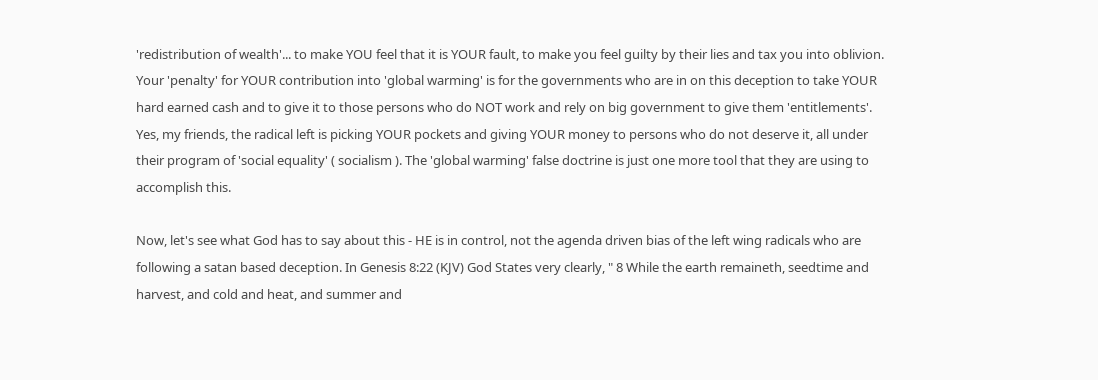'redistribution of wealth'... to make YOU feel that it is YOUR fault, to make you feel guilty by their lies and tax you into oblivion. Your 'penalty' for YOUR contribution into 'global warming' is for the governments who are in on this deception to take YOUR hard earned cash and to give it to those persons who do NOT work and rely on big government to give them 'entitlements'. Yes, my friends, the radical left is picking YOUR pockets and giving YOUR money to persons who do not deserve it, all under their program of 'social equality' ( socialism ). The 'global warming' false doctrine is just one more tool that they are using to accomplish this.

Now, let's see what God has to say about this - HE is in control, not the agenda driven bias of the left wing radicals who are following a satan based deception. In Genesis 8:22 (KJV) God States very clearly, " 8 While the earth remaineth, seedtime and harvest, and cold and heat, and summer and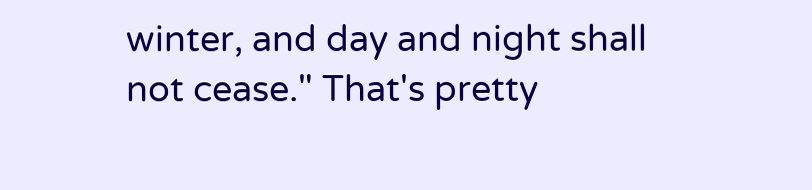winter, and day and night shall not cease." That's pretty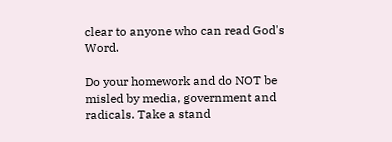clear to anyone who can read God's Word.

Do your homework and do NOT be misled by media, government and radicals. Take a stand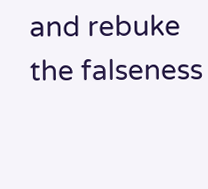and rebuke the falseness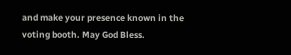and make your presence known in the voting booth. May God Bless.